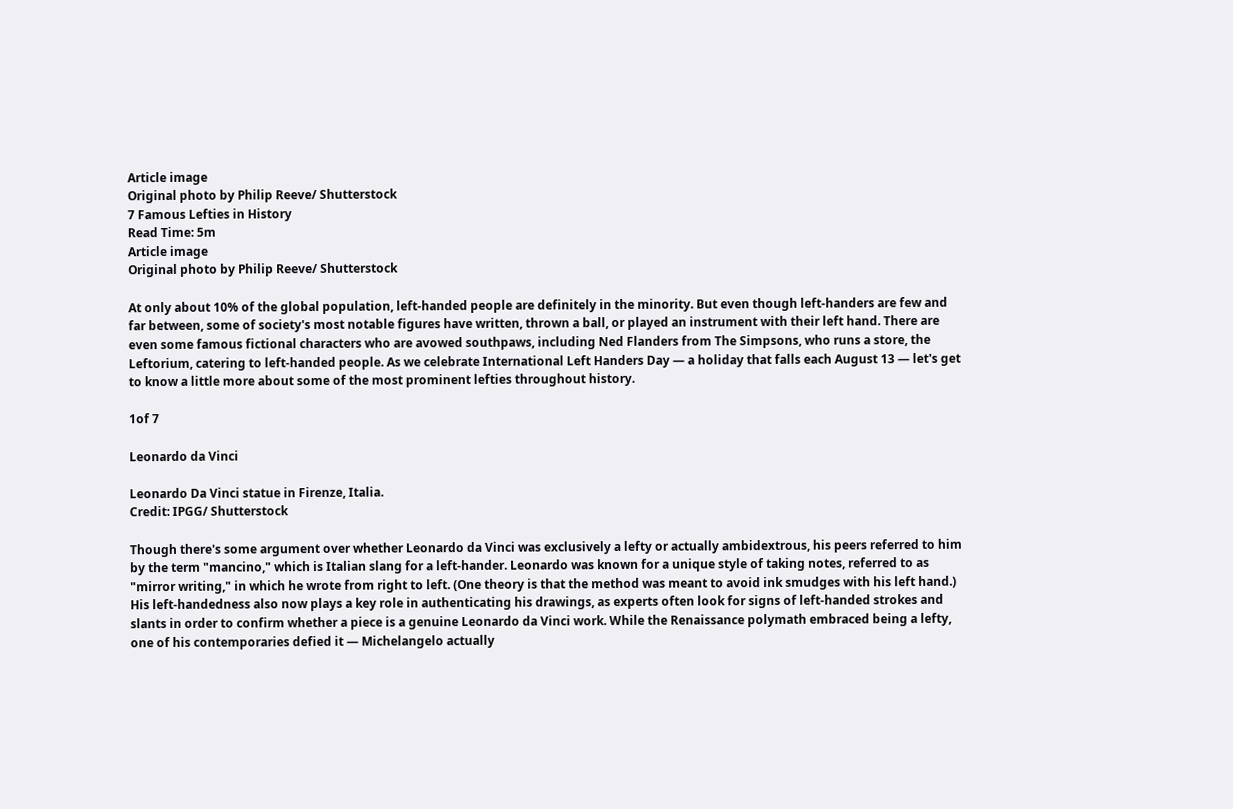Article image
Original photo by Philip Reeve/ Shutterstock
7 Famous Lefties in History
Read Time: 5m
Article image
Original photo by Philip Reeve/ Shutterstock

At only about 10% of the global population, left-handed people are definitely in the minority. But even though left-handers are few and far between, some of society's most notable figures have written, thrown a ball, or played an instrument with their left hand. There are even some famous fictional characters who are avowed southpaws, including Ned Flanders from The Simpsons, who runs a store, the Leftorium, catering to left-handed people. As we celebrate International Left Handers Day — a holiday that falls each August 13 — let's get to know a little more about some of the most prominent lefties throughout history.

1of 7

Leonardo da Vinci

Leonardo Da Vinci statue in Firenze, Italia.
Credit: IPGG/ Shutterstock

Though there's some argument over whether Leonardo da Vinci was exclusively a lefty or actually ambidextrous, his peers referred to him by the term "mancino," which is Italian slang for a left-hander. Leonardo was known for a unique style of taking notes, referred to as "mirror writing," in which he wrote from right to left. (One theory is that the method was meant to avoid ink smudges with his left hand.) His left-handedness also now plays a key role in authenticating his drawings, as experts often look for signs of left-handed strokes and slants in order to confirm whether a piece is a genuine Leonardo da Vinci work. While the Renaissance polymath embraced being a lefty, one of his contemporaries defied it — Michelangelo actually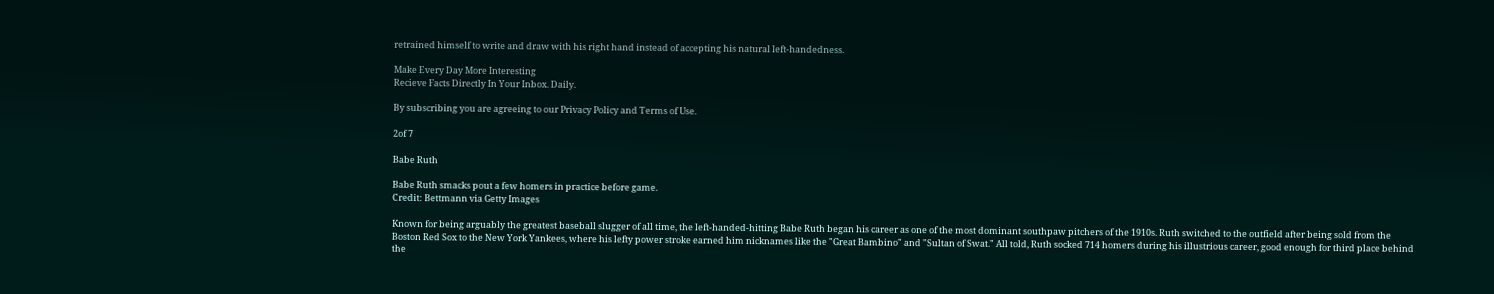retrained himself to write and draw with his right hand instead of accepting his natural left-handedness.

Make Every Day More Interesting
Recieve Facts Directly In Your Inbox. Daily.

By subscribing you are agreeing to our Privacy Policy and Terms of Use.

2of 7

Babe Ruth

Babe Ruth smacks pout a few homers in practice before game.
Credit: Bettmann via Getty Images

Known for being arguably the greatest baseball slugger of all time, the left-handed-hitting Babe Ruth began his career as one of the most dominant southpaw pitchers of the 1910s. Ruth switched to the outfield after being sold from the Boston Red Sox to the New York Yankees, where his lefty power stroke earned him nicknames like the "Great Bambino" and "Sultan of Swat." All told, Ruth socked 714 homers during his illustrious career, good enough for third place behind the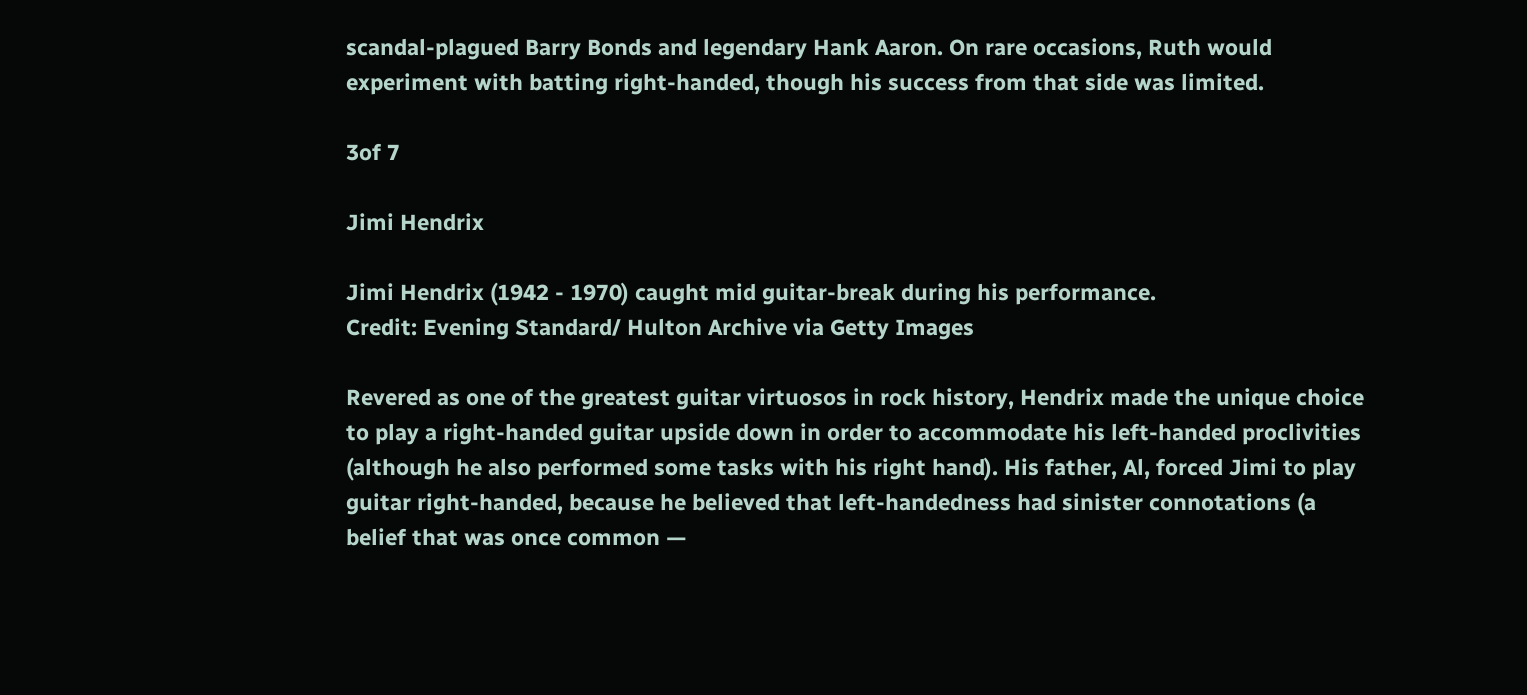scandal-plagued Barry Bonds and legendary Hank Aaron. On rare occasions, Ruth would experiment with batting right-handed, though his success from that side was limited.

3of 7

Jimi Hendrix

Jimi Hendrix (1942 - 1970) caught mid guitar-break during his performance.
Credit: Evening Standard/ Hulton Archive via Getty Images

Revered as one of the greatest guitar virtuosos in rock history, Hendrix made the unique choice to play a right-handed guitar upside down in order to accommodate his left-handed proclivities (although he also performed some tasks with his right hand). His father, Al, forced Jimi to play guitar right-handed, because he believed that left-handedness had sinister connotations (a belief that was once common —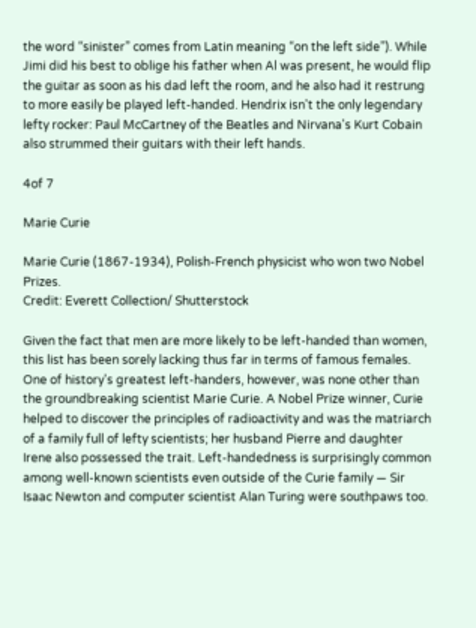the word “sinister” comes from Latin meaning “on the left side”). While Jimi did his best to oblige his father when Al was present, he would flip the guitar as soon as his dad left the room, and he also had it restrung to more easily be played left-handed. Hendrix isn't the only legendary lefty rocker: Paul McCartney of the Beatles and Nirvana's Kurt Cobain also strummed their guitars with their left hands.

4of 7

Marie Curie

Marie Curie (1867-1934), Polish-French physicist who won two Nobel Prizes.
Credit: Everett Collection/ Shutterstock

Given the fact that men are more likely to be left-handed than women, this list has been sorely lacking thus far in terms of famous females. One of history's greatest left-handers, however, was none other than the groundbreaking scientist Marie Curie. A Nobel Prize winner, Curie helped to discover the principles of radioactivity and was the matriarch of a family full of lefty scientists; her husband Pierre and daughter Irene also possessed the trait. Left-handedness is surprisingly common among well-known scientists even outside of the Curie family — Sir Isaac Newton and computer scientist Alan Turing were southpaws too.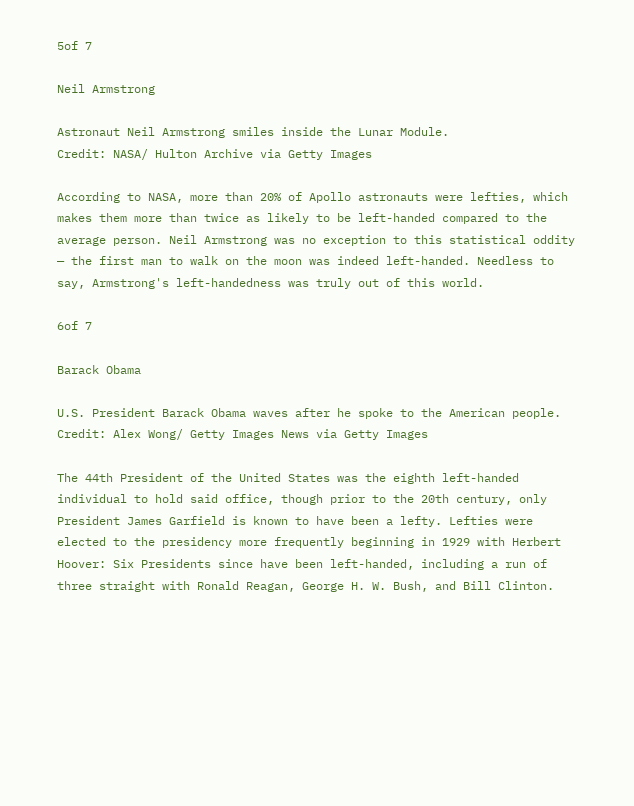5of 7

Neil Armstrong

Astronaut Neil Armstrong smiles inside the Lunar Module.
Credit: NASA/ Hulton Archive via Getty Images

According to NASA, more than 20% of Apollo astronauts were lefties, which makes them more than twice as likely to be left-handed compared to the average person. Neil Armstrong was no exception to this statistical oddity — the first man to walk on the moon was indeed left-handed. Needless to say, Armstrong's left-handedness was truly out of this world.

6of 7

Barack Obama

U.S. President Barack Obama waves after he spoke to the American people.
Credit: Alex Wong/ Getty Images News via Getty Images

The 44th President of the United States was the eighth left-handed individual to hold said office, though prior to the 20th century, only President James Garfield is known to have been a lefty. Lefties were elected to the presidency more frequently beginning in 1929 with Herbert Hoover: Six Presidents since have been left-handed, including a run of three straight with Ronald Reagan, George H. W. Bush, and Bill Clinton.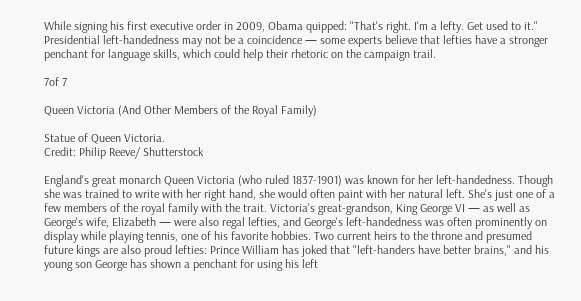While signing his first executive order in 2009, Obama quipped: "That's right. I'm a lefty. Get used to it." Presidential left-handedness may not be a coincidence — some experts believe that lefties have a stronger penchant for language skills, which could help their rhetoric on the campaign trail.

7of 7

Queen Victoria (And Other Members of the Royal Family)

Statue of Queen Victoria.
Credit: Philip Reeve/ Shutterstock

England's great monarch Queen Victoria (who ruled 1837-1901) was known for her left-handedness. Though she was trained to write with her right hand, she would often paint with her natural left. She's just one of a few members of the royal family with the trait. Victoria's great-grandson, King George VI — as well as George's wife, Elizabeth — were also regal lefties, and George's left-handedness was often prominently on display while playing tennis, one of his favorite hobbies. Two current heirs to the throne and presumed future kings are also proud lefties: Prince William has joked that "left-handers have better brains," and his young son George has shown a penchant for using his left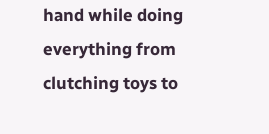hand while doing everything from clutching toys to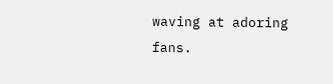waving at adoring fans.